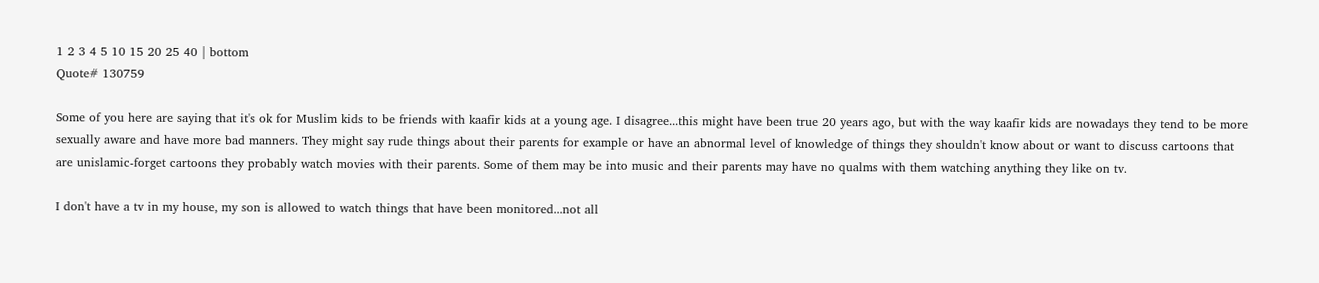1 2 3 4 5 10 15 20 25 40 | bottom
Quote# 130759

Some of you here are saying that it's ok for Muslim kids to be friends with kaafir kids at a young age. I disagree...this might have been true 20 years ago, but with the way kaafir kids are nowadays they tend to be more sexually aware and have more bad manners. They might say rude things about their parents for example or have an abnormal level of knowledge of things they shouldn't know about or want to discuss cartoons that are unislamic-forget cartoons they probably watch movies with their parents. Some of them may be into music and their parents may have no qualms with them watching anything they like on tv.

I don't have a tv in my house, my son is allowed to watch things that have been monitored...not all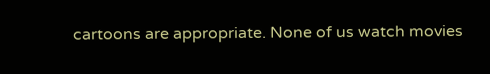cartoons are appropriate. None of us watch movies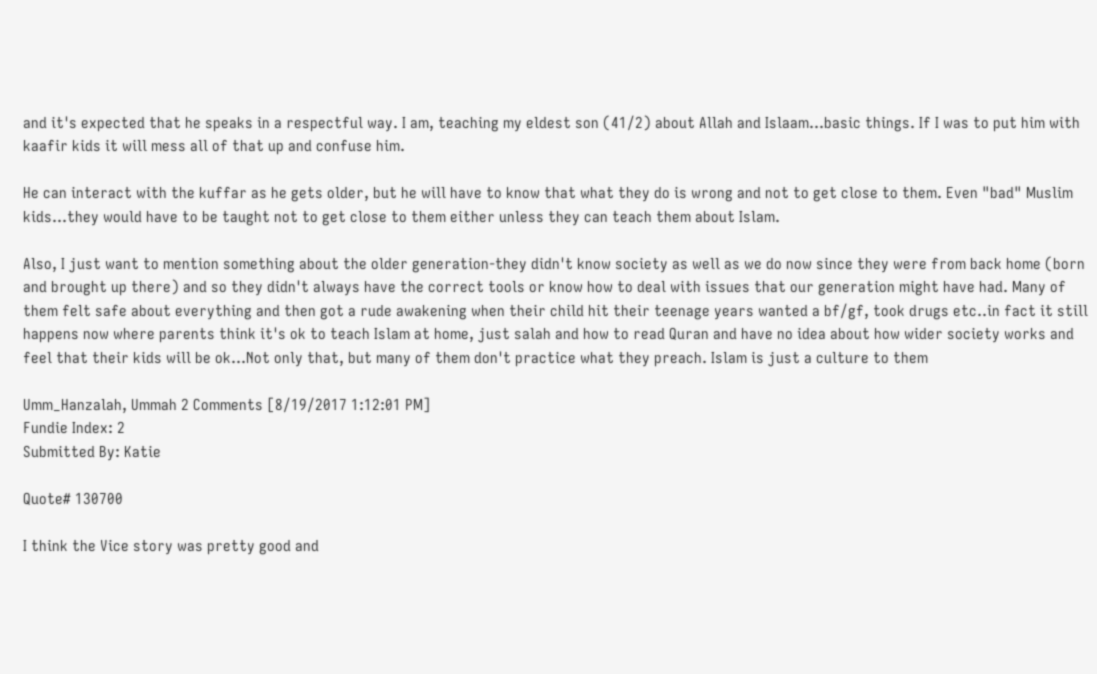and it's expected that he speaks in a respectful way. I am, teaching my eldest son (41/2) about Allah and Islaam...basic things. If I was to put him with kaafir kids it will mess all of that up and confuse him.

He can interact with the kuffar as he gets older, but he will have to know that what they do is wrong and not to get close to them. Even "bad" Muslim kids...they would have to be taught not to get close to them either unless they can teach them about Islam.

Also, I just want to mention something about the older generation-they didn't know society as well as we do now since they were from back home (born and brought up there) and so they didn't always have the correct tools or know how to deal with issues that our generation might have had. Many of them felt safe about everything and then got a rude awakening when their child hit their teenage years wanted a bf/gf, took drugs etc..in fact it still happens now where parents think it's ok to teach Islam at home, just salah and how to read Quran and have no idea about how wider society works and feel that their kids will be ok...Not only that, but many of them don't practice what they preach. Islam is just a culture to them

Umm_Hanzalah, Ummah 2 Comments [8/19/2017 1:12:01 PM]
Fundie Index: 2
Submitted By: Katie

Quote# 130700

I think the Vice story was pretty good and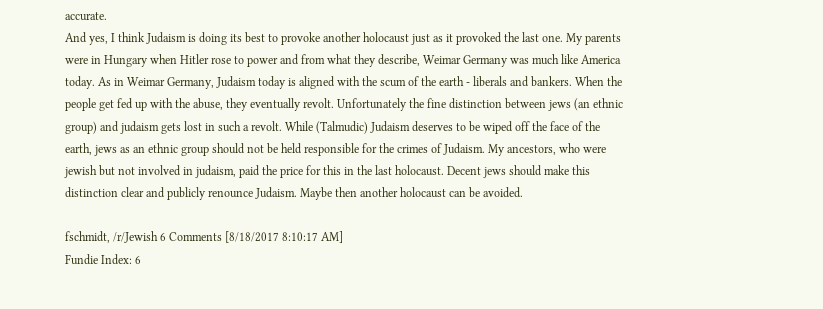accurate.
And yes, I think Judaism is doing its best to provoke another holocaust just as it provoked the last one. My parents were in Hungary when Hitler rose to power and from what they describe, Weimar Germany was much like America today. As in Weimar Germany, Judaism today is aligned with the scum of the earth - liberals and bankers. When the people get fed up with the abuse, they eventually revolt. Unfortunately the fine distinction between jews (an ethnic group) and judaism gets lost in such a revolt. While (Talmudic) Judaism deserves to be wiped off the face of the earth, jews as an ethnic group should not be held responsible for the crimes of Judaism. My ancestors, who were jewish but not involved in judaism, paid the price for this in the last holocaust. Decent jews should make this distinction clear and publicly renounce Judaism. Maybe then another holocaust can be avoided.

fschmidt, /r/Jewish 6 Comments [8/18/2017 8:10:17 AM]
Fundie Index: 6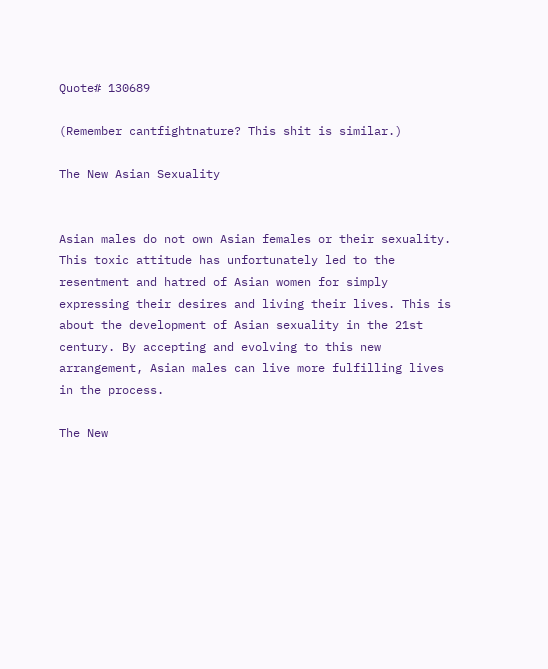Quote# 130689

(Remember cantfightnature? This shit is similar.)

The New Asian Sexuality


Asian males do not own Asian females or their sexuality. This toxic attitude has unfortunately led to the resentment and hatred of Asian women for simply expressing their desires and living their lives. This is about the development of Asian sexuality in the 21st century. By accepting and evolving to this new arrangement, Asian males can live more fulfilling lives in the process.

The New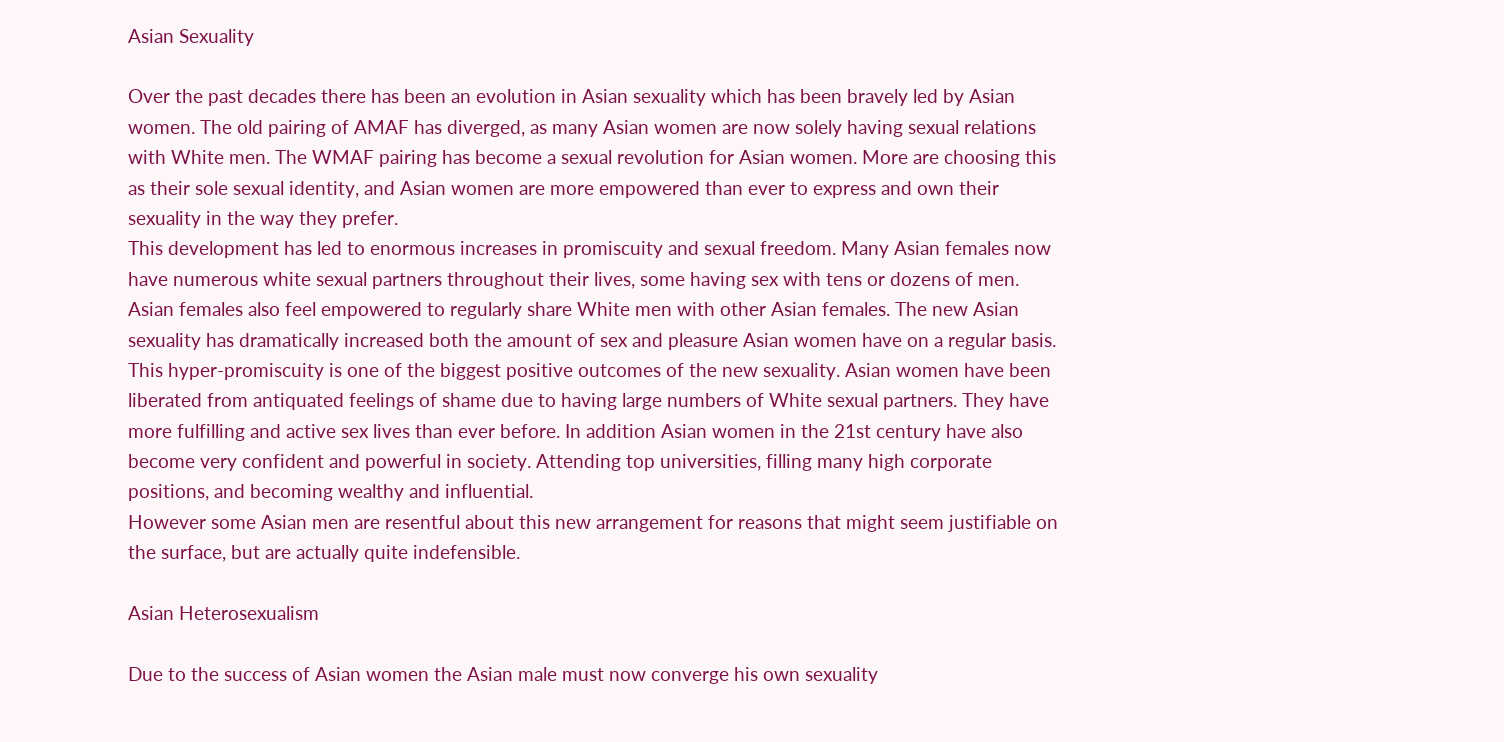Asian Sexuality

Over the past decades there has been an evolution in Asian sexuality which has been bravely led by Asian women. The old pairing of AMAF has diverged, as many Asian women are now solely having sexual relations with White men. The WMAF pairing has become a sexual revolution for Asian women. More are choosing this as their sole sexual identity, and Asian women are more empowered than ever to express and own their sexuality in the way they prefer.
This development has led to enormous increases in promiscuity and sexual freedom. Many Asian females now have numerous white sexual partners throughout their lives, some having sex with tens or dozens of men. Asian females also feel empowered to regularly share White men with other Asian females. The new Asian sexuality has dramatically increased both the amount of sex and pleasure Asian women have on a regular basis.
This hyper-promiscuity is one of the biggest positive outcomes of the new sexuality. Asian women have been liberated from antiquated feelings of shame due to having large numbers of White sexual partners. They have more fulfilling and active sex lives than ever before. In addition Asian women in the 21st century have also become very confident and powerful in society. Attending top universities, filling many high corporate positions, and becoming wealthy and influential.
However some Asian men are resentful about this new arrangement for reasons that might seem justifiable on the surface, but are actually quite indefensible.

Asian Heterosexualism

Due to the success of Asian women the Asian male must now converge his own sexuality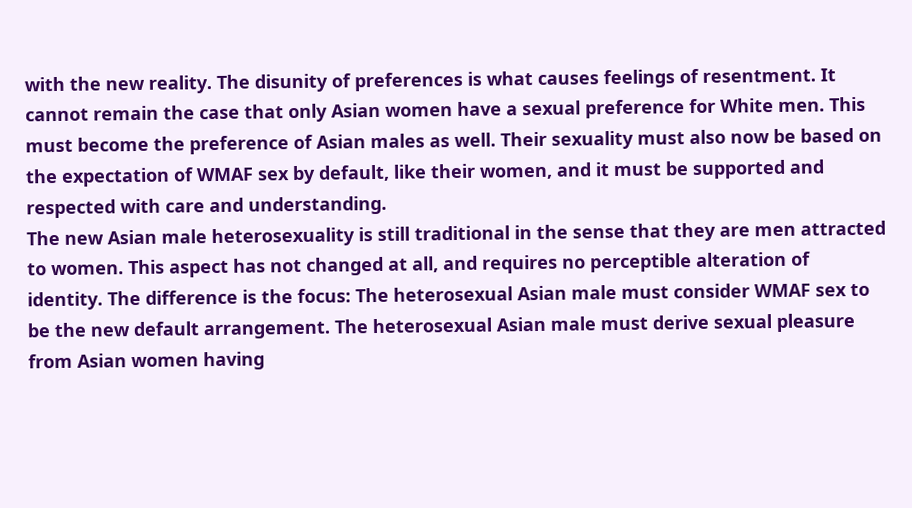with the new reality. The disunity of preferences is what causes feelings of resentment. It cannot remain the case that only Asian women have a sexual preference for White men. This must become the preference of Asian males as well. Their sexuality must also now be based on the expectation of WMAF sex by default, like their women, and it must be supported and respected with care and understanding.
The new Asian male heterosexuality is still traditional in the sense that they are men attracted to women. This aspect has not changed at all, and requires no perceptible alteration of identity. The difference is the focus: The heterosexual Asian male must consider WMAF sex to be the new default arrangement. The heterosexual Asian male must derive sexual pleasure from Asian women having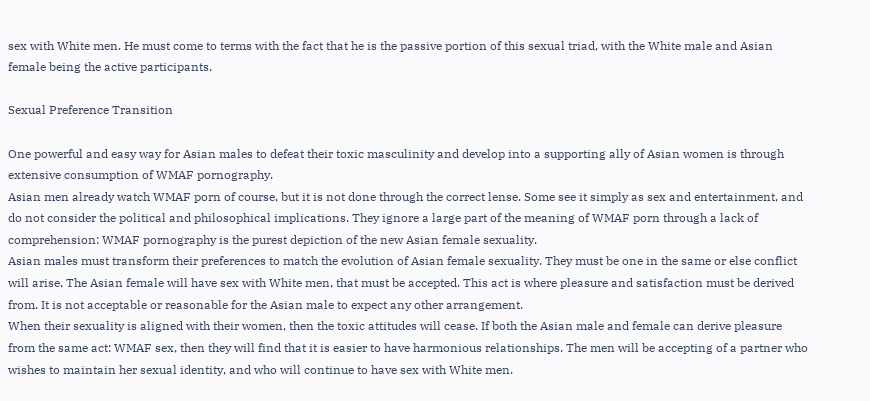sex with White men. He must come to terms with the fact that he is the passive portion of this sexual triad, with the White male and Asian female being the active participants.

Sexual Preference Transition

One powerful and easy way for Asian males to defeat their toxic masculinity and develop into a supporting ally of Asian women is through extensive consumption of WMAF pornography.
Asian men already watch WMAF porn of course, but it is not done through the correct lense. Some see it simply as sex and entertainment, and do not consider the political and philosophical implications. They ignore a large part of the meaning of WMAF porn through a lack of comprehension: WMAF pornography is the purest depiction of the new Asian female sexuality.
Asian males must transform their preferences to match the evolution of Asian female sexuality. They must be one in the same or else conflict will arise. The Asian female will have sex with White men, that must be accepted. This act is where pleasure and satisfaction must be derived from. It is not acceptable or reasonable for the Asian male to expect any other arrangement.
When their sexuality is aligned with their women, then the toxic attitudes will cease. If both the Asian male and female can derive pleasure from the same act: WMAF sex, then they will find that it is easier to have harmonious relationships. The men will be accepting of a partner who wishes to maintain her sexual identity, and who will continue to have sex with White men.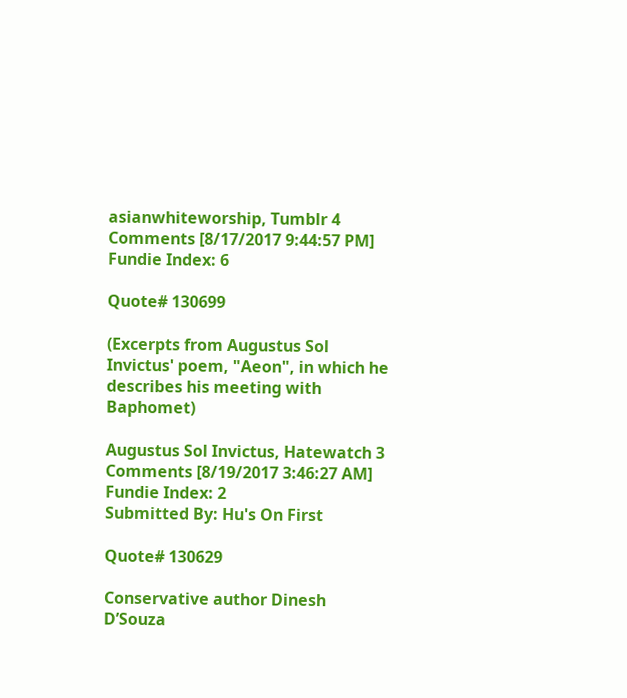asianwhiteworship, Tumblr 4 Comments [8/17/2017 9:44:57 PM]
Fundie Index: 6

Quote# 130699

(Excerpts from Augustus Sol Invictus' poem, "Aeon", in which he describes his meeting with Baphomet)

Augustus Sol Invictus, Hatewatch 3 Comments [8/19/2017 3:46:27 AM]
Fundie Index: 2
Submitted By: Hu's On First

Quote# 130629

Conservative author Dinesh D’Souza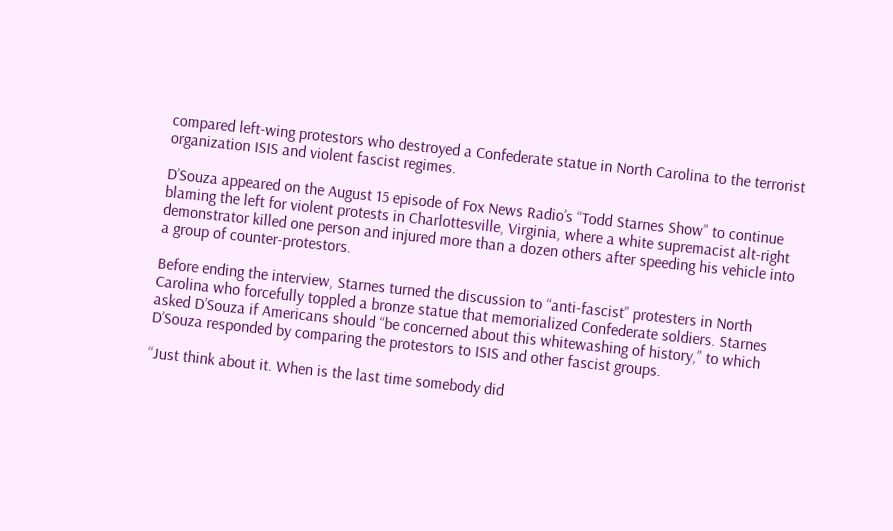compared left-wing protestors who destroyed a Confederate statue in North Carolina to the terrorist organization ISIS and violent fascist regimes.

D’Souza appeared on the August 15 episode of Fox News Radio’s “Todd Starnes Show” to continue blaming the left for violent protests in Charlottesville, Virginia, where a white supremacist alt-right demonstrator killed one person and injured more than a dozen others after speeding his vehicle into a group of counter-protestors.

Before ending the interview, Starnes turned the discussion to “anti-fascist” protesters in North Carolina who forcefully toppled a bronze statue that memorialized Confederate soldiers. Starnes asked D’Souza if Americans should “be concerned about this whitewashing of history,” to which D’Souza responded by comparing the protestors to ISIS and other fascist groups.

“Just think about it. When is the last time somebody did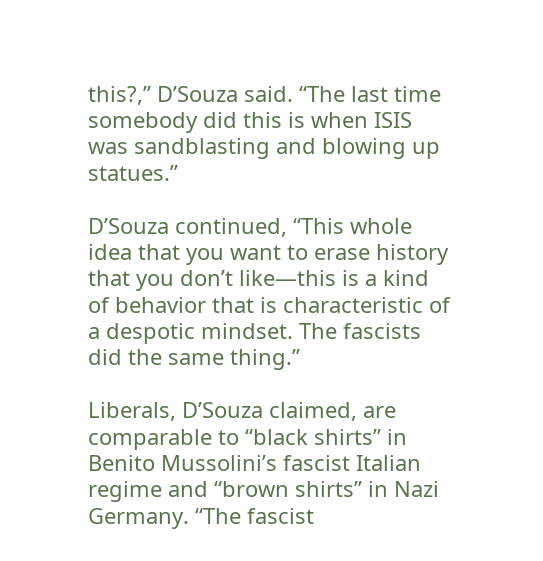this?,” D’Souza said. “The last time somebody did this is when ISIS was sandblasting and blowing up statues.”

D’Souza continued, “This whole idea that you want to erase history that you don’t like—this is a kind of behavior that is characteristic of a despotic mindset. The fascists did the same thing.”

Liberals, D’Souza claimed, are comparable to “black shirts” in Benito Mussolini’s fascist Italian regime and “brown shirts” in Nazi Germany. “The fascist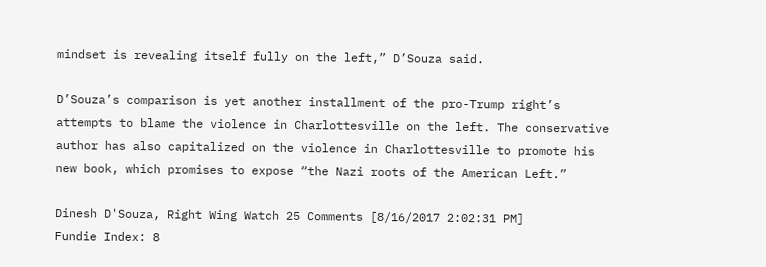mindset is revealing itself fully on the left,” D’Souza said.

D’Souza’s comparison is yet another installment of the pro-Trump right’s attempts to blame the violence in Charlottesville on the left. The conservative author has also capitalized on the violence in Charlottesville to promote his new book, which promises to expose “the Nazi roots of the American Left.”

Dinesh D'Souza, Right Wing Watch 25 Comments [8/16/2017 2:02:31 PM]
Fundie Index: 8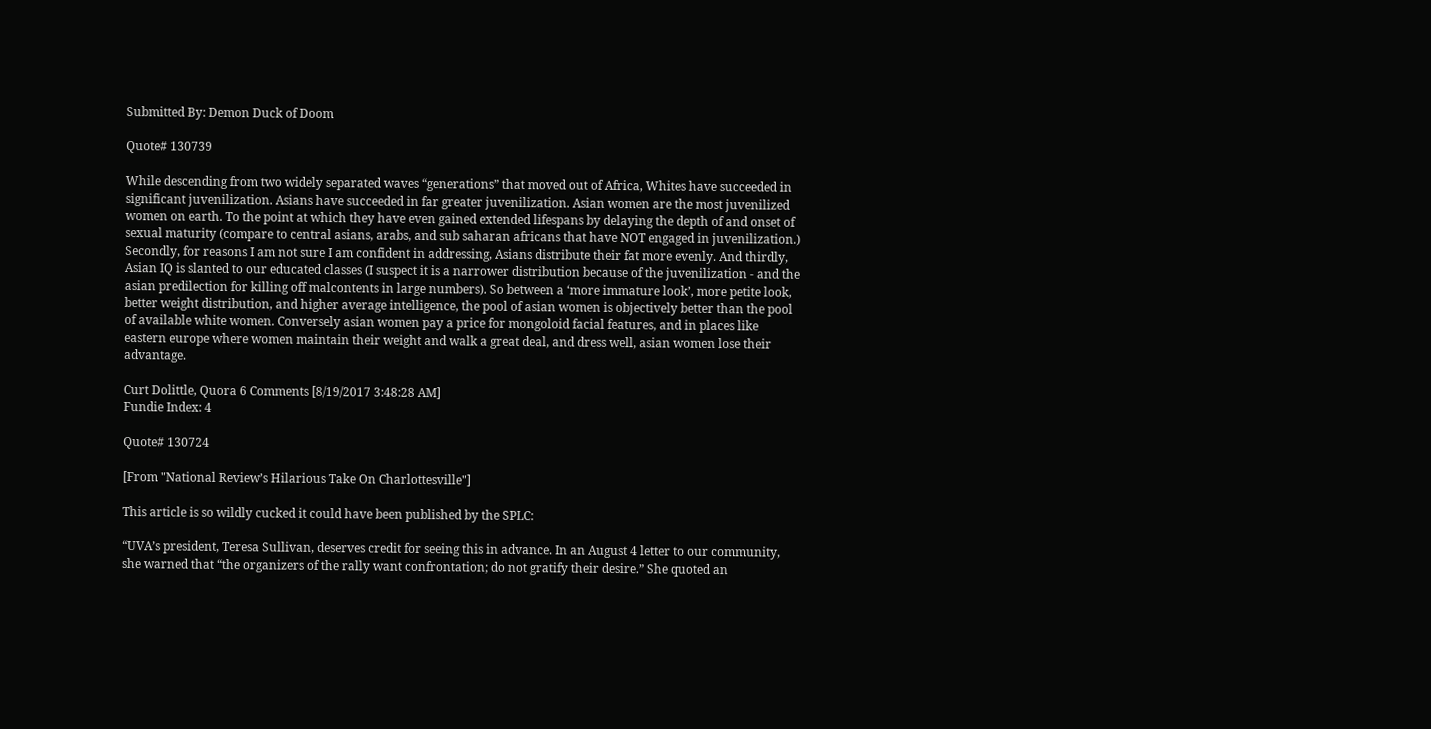Submitted By: Demon Duck of Doom

Quote# 130739

While descending from two widely separated waves “generations” that moved out of Africa, Whites have succeeded in significant juvenilization. Asians have succeeded in far greater juvenilization. Asian women are the most juvenilized women on earth. To the point at which they have even gained extended lifespans by delaying the depth of and onset of sexual maturity (compare to central asians, arabs, and sub saharan africans that have NOT engaged in juvenilization.) Secondly, for reasons I am not sure I am confident in addressing, Asians distribute their fat more evenly. And thirdly, Asian IQ is slanted to our educated classes (I suspect it is a narrower distribution because of the juvenilization - and the asian predilection for killing off malcontents in large numbers). So between a ‘more immature look’, more petite look, better weight distribution, and higher average intelligence, the pool of asian women is objectively better than the pool of available white women. Conversely asian women pay a price for mongoloid facial features, and in places like eastern europe where women maintain their weight and walk a great deal, and dress well, asian women lose their advantage.

Curt Dolittle, Quora 6 Comments [8/19/2017 3:48:28 AM]
Fundie Index: 4

Quote# 130724

[From "National Review’s Hilarious Take On Charlottesville"]

This article is so wildly cucked it could have been published by the SPLC:

“UVA’s president, Teresa Sullivan, deserves credit for seeing this in advance. In an August 4 letter to our community, she warned that “the organizers of the rally want confrontation; do not gratify their desire.” She quoted an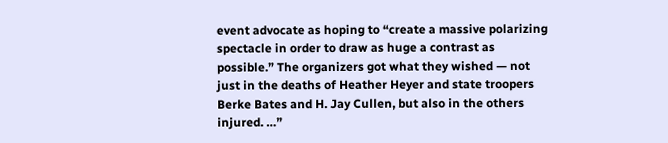event advocate as hoping to “create a massive polarizing spectacle in order to draw as huge a contrast as possible.” The organizers got what they wished — not just in the deaths of Heather Heyer and state troopers Berke Bates and H. Jay Cullen, but also in the others injured. …”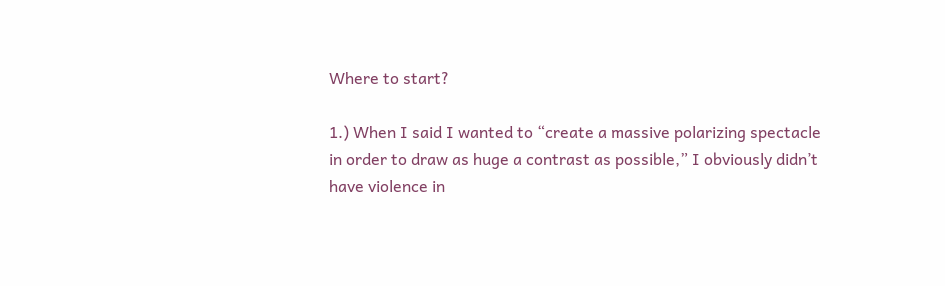Where to start?

1.) When I said I wanted to “create a massive polarizing spectacle in order to draw as huge a contrast as possible,” I obviously didn’t have violence in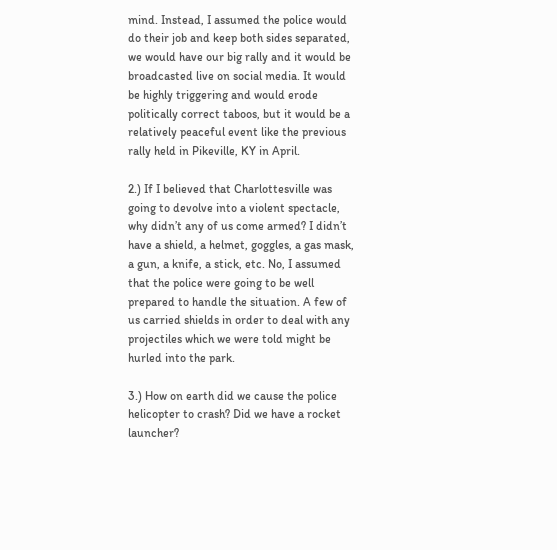mind. Instead, I assumed the police would do their job and keep both sides separated, we would have our big rally and it would be broadcasted live on social media. It would be highly triggering and would erode politically correct taboos, but it would be a relatively peaceful event like the previous rally held in Pikeville, KY in April.

2.) If I believed that Charlottesville was going to devolve into a violent spectacle, why didn’t any of us come armed? I didn’t have a shield, a helmet, goggles, a gas mask, a gun, a knife, a stick, etc. No, I assumed that the police were going to be well prepared to handle the situation. A few of us carried shields in order to deal with any projectiles which we were told might be hurled into the park.

3.) How on earth did we cause the police helicopter to crash? Did we have a rocket launcher?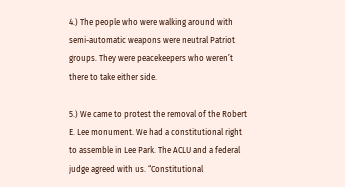4.) The people who were walking around with semi-automatic weapons were neutral Patriot groups. They were peacekeepers who weren’t there to take either side.

5.) We came to protest the removal of the Robert E. Lee monument. We had a constitutional right to assemble in Lee Park. The ACLU and a federal judge agreed with us. “Constitutional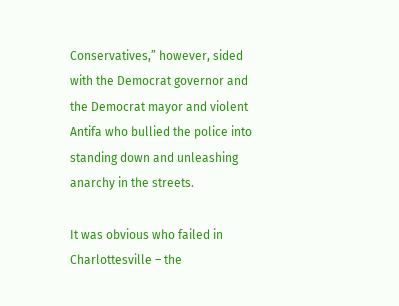Conservatives,” however, sided with the Democrat governor and the Democrat mayor and violent Antifa who bullied the police into standing down and unleashing anarchy in the streets.

It was obvious who failed in Charlottesville – the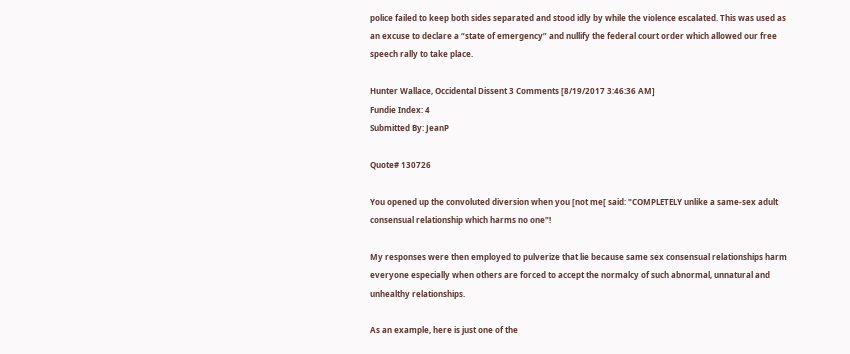police failed to keep both sides separated and stood idly by while the violence escalated. This was used as an excuse to declare a “state of emergency” and nullify the federal court order which allowed our free speech rally to take place.

Hunter Wallace, Occidental Dissent 3 Comments [8/19/2017 3:46:36 AM]
Fundie Index: 4
Submitted By: JeanP

Quote# 130726

You opened up the convoluted diversion when you [not me[ said: "COMPLETELY unlike a same-sex adult consensual relationship which harms no one"!

My responses were then employed to pulverize that lie because same sex consensual relationships harm everyone especially when others are forced to accept the normalcy of such abnormal, unnatural and unhealthy relationships.

As an example, here is just one of the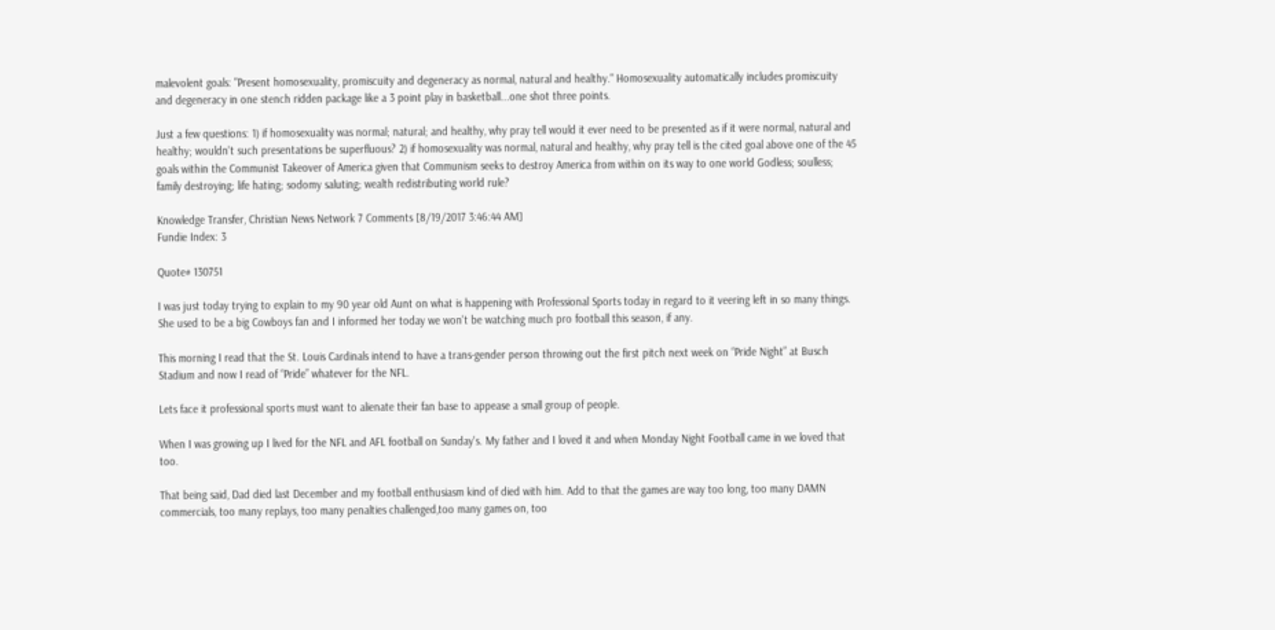malevolent goals: "Present homosexuality, promiscuity and degeneracy as normal, natural and healthy." Homosexuality automatically includes promiscuity and degeneracy in one stench ridden package like a 3 point play in basketball...one shot three points.

Just a few questions: 1) if homosexuality was normal; natural; and healthy, why pray tell would it ever need to be presented as if it were normal, natural and healthy; wouldn't such presentations be superfluous? 2) if homosexuality was normal, natural and healthy, why pray tell is the cited goal above one of the 45 goals within the Communist Takeover of America given that Communism seeks to destroy America from within on its way to one world Godless; soulless; family destroying; life hating; sodomy saluting; wealth redistributing world rule?

Knowledge Transfer, Christian News Network 7 Comments [8/19/2017 3:46:44 AM]
Fundie Index: 3

Quote# 130751

I was just today trying to explain to my 90 year old Aunt on what is happening with Professional Sports today in regard to it veering left in so many things.
She used to be a big Cowboys fan and I informed her today we won't be watching much pro football this season, if any.

This morning I read that the St. Louis Cardinals intend to have a trans-gender person throwing out the first pitch next week on “Pride Night” at Busch Stadium and now I read of “Pride” whatever for the NFL.

Lets face it professional sports must want to alienate their fan base to appease a small group of people.

When I was growing up I lived for the NFL and AFL football on Sunday's. My father and I loved it and when Monday Night Football came in we loved that too.

That being said, Dad died last December and my football enthusiasm kind of died with him. Add to that the games are way too long, too many DAMN commercials, too many replays, too many penalties challenged,too many games on, too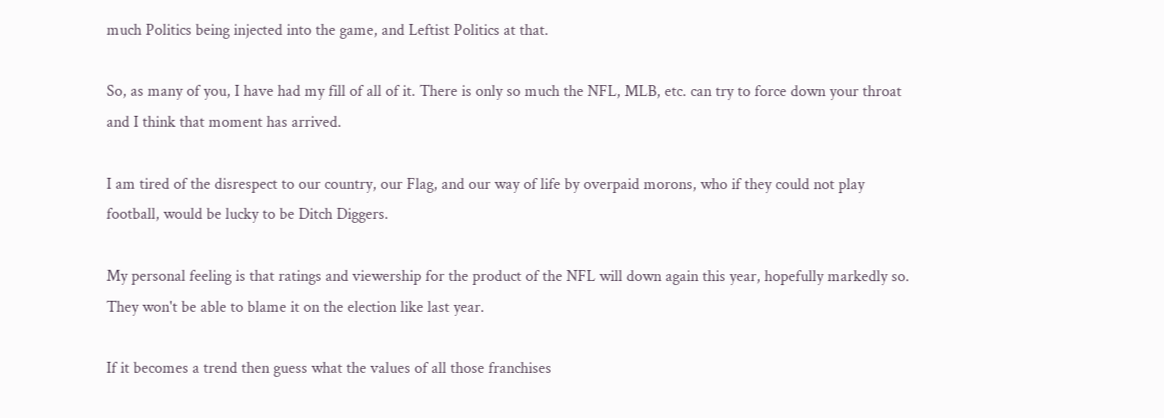much Politics being injected into the game, and Leftist Politics at that.

So, as many of you, I have had my fill of all of it. There is only so much the NFL, MLB, etc. can try to force down your throat and I think that moment has arrived.

I am tired of the disrespect to our country, our Flag, and our way of life by overpaid morons, who if they could not play football, would be lucky to be Ditch Diggers.

My personal feeling is that ratings and viewership for the product of the NFL will down again this year, hopefully markedly so. They won't be able to blame it on the election like last year.

If it becomes a trend then guess what the values of all those franchises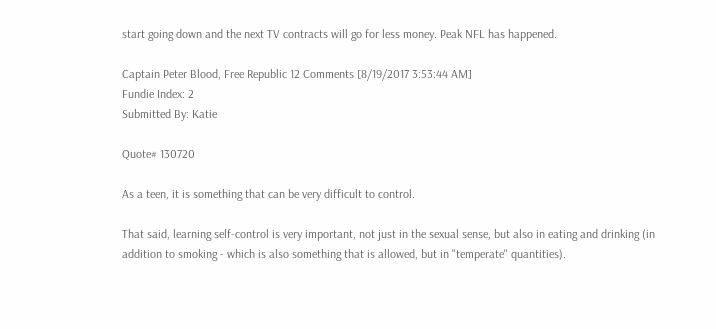start going down and the next TV contracts will go for less money. Peak NFL has happened.

Captain Peter Blood, Free Republic 12 Comments [8/19/2017 3:53:44 AM]
Fundie Index: 2
Submitted By: Katie

Quote# 130720

As a teen, it is something that can be very difficult to control.

That said, learning self-control is very important, not just in the sexual sense, but also in eating and drinking (in addition to smoking - which is also something that is allowed, but in "temperate" quantities).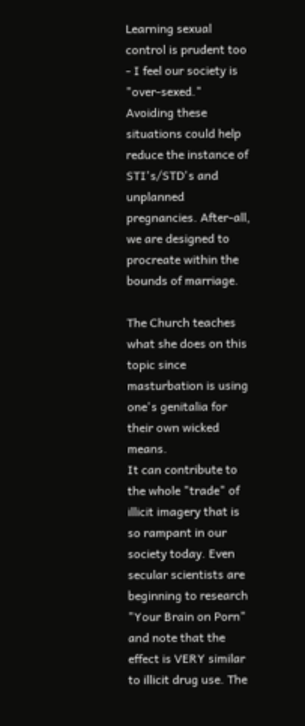Learning sexual control is prudent too - I feel our society is "over-sexed." Avoiding these situations could help reduce the instance of STI's/STD's and unplanned pregnancies. After-all, we are designed to procreate within the bounds of marriage.

The Church teaches what she does on this topic since masturbation is using one's genitalia for their own wicked means.
It can contribute to the whole "trade" of illicit imagery that is so rampant in our society today. Even secular scientists are beginning to research "Your Brain on Porn" and note that the effect is VERY similar to illicit drug use. The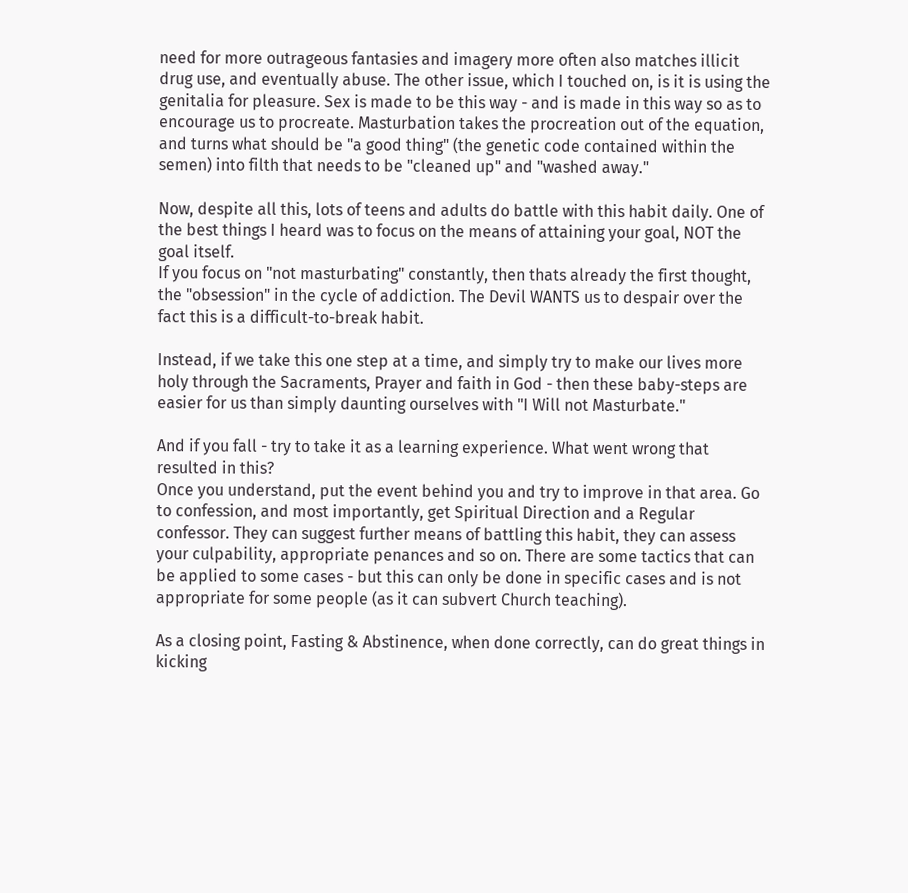need for more outrageous fantasies and imagery more often also matches illicit drug use, and eventually abuse. The other issue, which I touched on, is it is using the genitalia for pleasure. Sex is made to be this way - and is made in this way so as to encourage us to procreate. Masturbation takes the procreation out of the equation, and turns what should be "a good thing" (the genetic code contained within the semen) into filth that needs to be "cleaned up" and "washed away."

Now, despite all this, lots of teens and adults do battle with this habit daily. One of the best things I heard was to focus on the means of attaining your goal, NOT the goal itself.
If you focus on "not masturbating" constantly, then thats already the first thought, the "obsession" in the cycle of addiction. The Devil WANTS us to despair over the fact this is a difficult-to-break habit.

Instead, if we take this one step at a time, and simply try to make our lives more holy through the Sacraments, Prayer and faith in God - then these baby-steps are easier for us than simply daunting ourselves with "I Will not Masturbate."

And if you fall - try to take it as a learning experience. What went wrong that resulted in this?
Once you understand, put the event behind you and try to improve in that area. Go to confession, and most importantly, get Spiritual Direction and a Regular confessor. They can suggest further means of battling this habit, they can assess your culpability, appropriate penances and so on. There are some tactics that can be applied to some cases - but this can only be done in specific cases and is not appropriate for some people (as it can subvert Church teaching).

As a closing point, Fasting & Abstinence, when done correctly, can do great things in kicking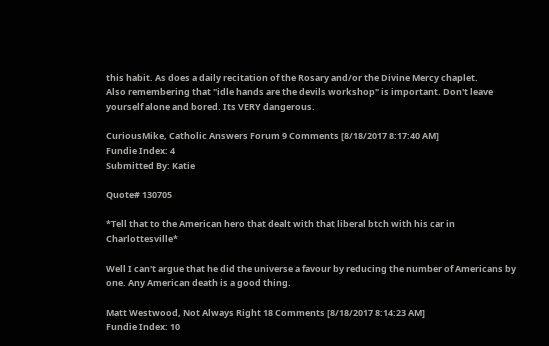this habit. As does a daily recitation of the Rosary and/or the Divine Mercy chaplet.
Also remembering that "idle hands are the devils workshop" is important. Don't leave yourself alone and bored. Its VERY dangerous.

CuriousMike, Catholic Answers Forum 9 Comments [8/18/2017 8:17:40 AM]
Fundie Index: 4
Submitted By: Katie

Quote# 130705

*Tell that to the American hero that dealt with that liberal btch with his car in Charlottesville*

Well I can't argue that he did the universe a favour by reducing the number of Americans by one. Any American death is a good thing.

Matt Westwood, Not Always Right 18 Comments [8/18/2017 8:14:23 AM]
Fundie Index: 10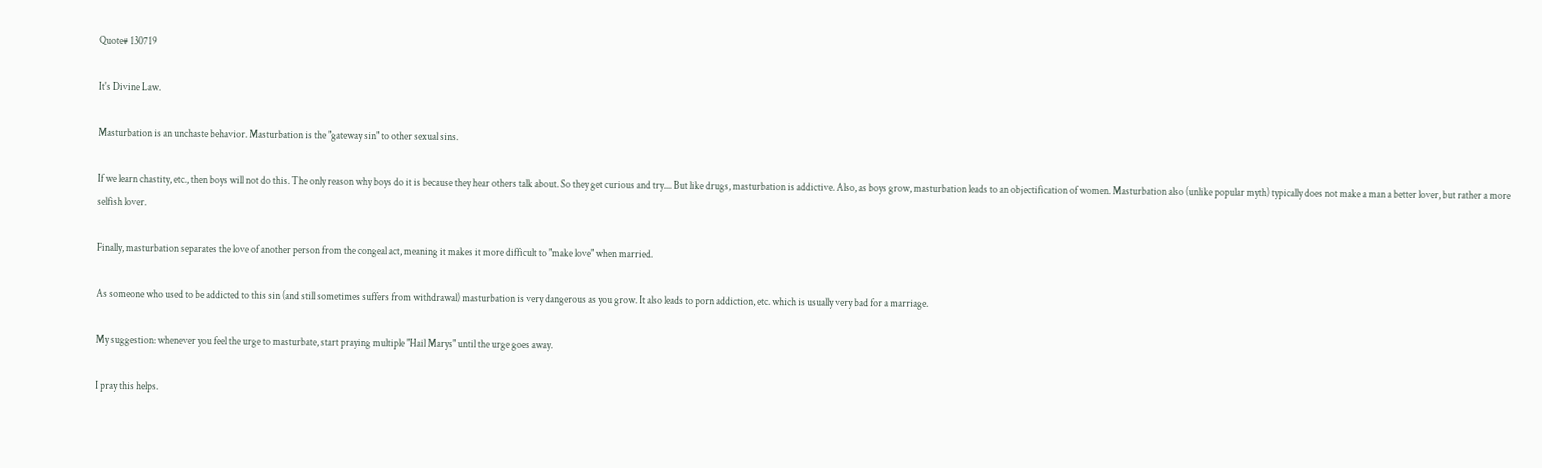Quote# 130719

It's Divine Law.

Masturbation is an unchaste behavior. Masturbation is the "gateway sin" to other sexual sins.

If we learn chastity, etc., then boys will not do this. The only reason why boys do it is because they hear others talk about. So they get curious and try.... But like drugs, masturbation is addictive. Also, as boys grow, masturbation leads to an objectification of women. Masturbation also (unlike popular myth) typically does not make a man a better lover, but rather a more selfish lover.

Finally, masturbation separates the love of another person from the congeal act, meaning it makes it more difficult to "make love" when married.

As someone who used to be addicted to this sin (and still sometimes suffers from withdrawal) masturbation is very dangerous as you grow. It also leads to porn addiction, etc. which is usually very bad for a marriage.

My suggestion: whenever you feel the urge to masturbate, start praying multiple "Hail Marys" until the urge goes away.

I pray this helps.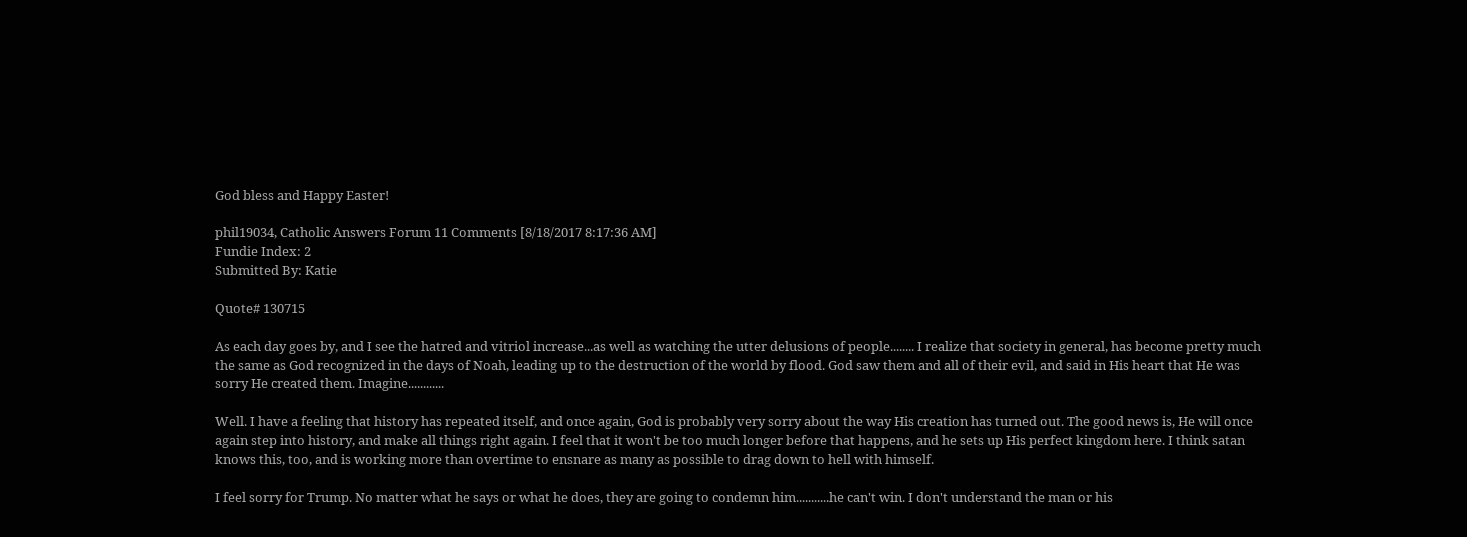God bless and Happy Easter!

phil19034, Catholic Answers Forum 11 Comments [8/18/2017 8:17:36 AM]
Fundie Index: 2
Submitted By: Katie

Quote# 130715

As each day goes by, and I see the hatred and vitriol increase...as well as watching the utter delusions of people........ I realize that society in general, has become pretty much the same as God recognized in the days of Noah, leading up to the destruction of the world by flood. God saw them and all of their evil, and said in His heart that He was sorry He created them. Imagine............

Well. I have a feeling that history has repeated itself, and once again, God is probably very sorry about the way His creation has turned out. The good news is, He will once again step into history, and make all things right again. I feel that it won't be too much longer before that happens, and he sets up His perfect kingdom here. I think satan knows this, too, and is working more than overtime to ensnare as many as possible to drag down to hell with himself.

I feel sorry for Trump. No matter what he says or what he does, they are going to condemn him...........he can't win. I don't understand the man or his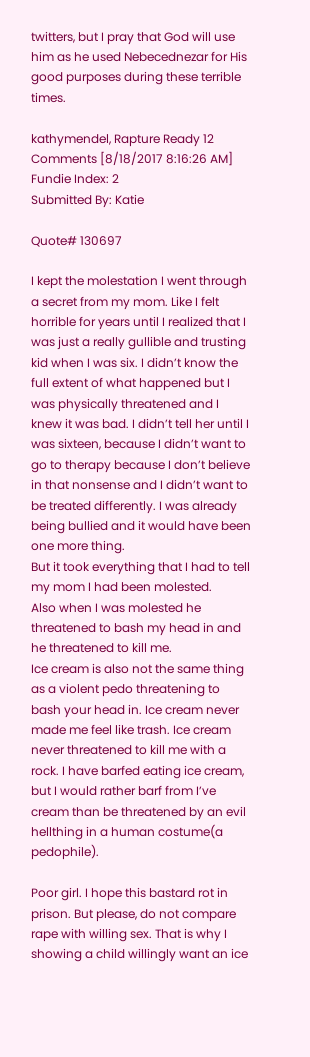twitters, but I pray that God will use him as he used Nebecednezar for His good purposes during these terrible times.

kathymendel, Rapture Ready 12 Comments [8/18/2017 8:16:26 AM]
Fundie Index: 2
Submitted By: Katie

Quote# 130697

I kept the molestation I went through a secret from my mom. Like I felt horrible for years until I realized that I was just a really gullible and trusting kid when I was six. I didn’t know the full extent of what happened but I was physically threatened and I knew it was bad. I didn’t tell her until I was sixteen, because I didn’t want to go to therapy because I don’t believe in that nonsense and I didn’t want to be treated differently. I was already being bullied and it would have been one more thing.
But it took everything that I had to tell my mom I had been molested.
Also when I was molested he threatened to bash my head in and he threatened to kill me.
Ice cream is also not the same thing as a violent pedo threatening to bash your head in. Ice cream never made me feel like trash. Ice cream never threatened to kill me with a rock. I have barfed eating ice cream, but I would rather barf from I’ve cream than be threatened by an evil hellthing in a human costume(a pedophile).

Poor girl. I hope this bastard rot in prison. But please, do not compare rape with willing sex. That is why I showing a child willingly want an ice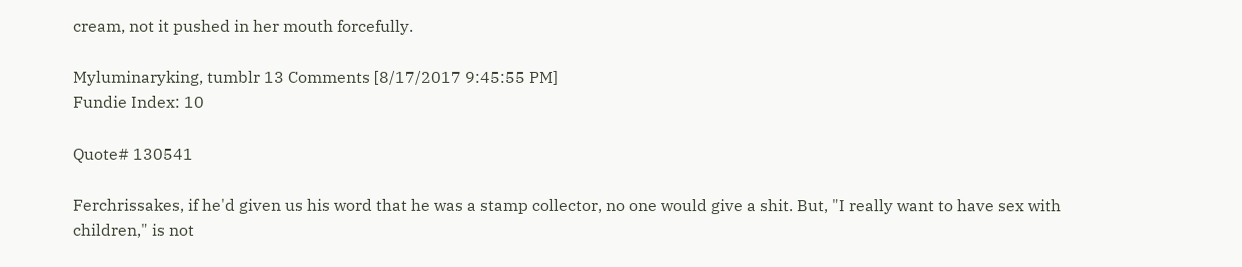cream, not it pushed in her mouth forcefully.

Myluminaryking, tumblr 13 Comments [8/17/2017 9:45:55 PM]
Fundie Index: 10

Quote# 130541

Ferchrissakes, if he'd given us his word that he was a stamp collector, no one would give a shit. But, "I really want to have sex with children," is not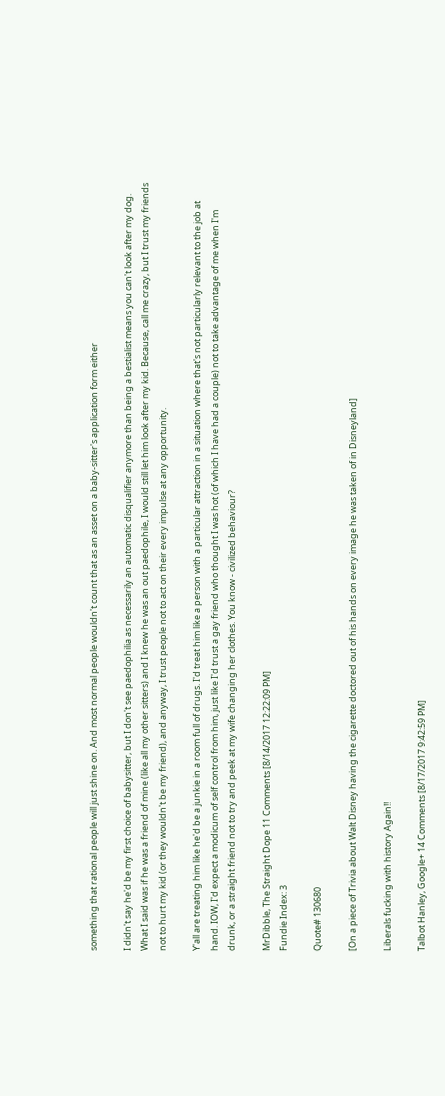something that rational people will just shine on. And most normal people wouldn't count that as an asset on a baby-sitter's application form either

I didn't say he'd be my first choice of babysitter, but I don't see paedophilia as necessarily an automatic disqualifier anymore than being a bestialist means you can't look after my dog. What I said was if he was a friend of mine (like all my other sitters) and I knew he was an out paedophile, I would still let him look after my kid. Because, call me crazy, but I trust my friends not to hurt my kid (or they wouldn't be my friend), and anyway, I trust people not to act on their every impulse at any opportunity.

Y'all are treating him like he'd be a junkie in a room full of drugs. I'd treat him like a person with a particular attraction in a situation where that's not particularly relevant to the job at hand. IOW, I'd expect a modicum of self control from him, just like I'd trust a gay friend who thought I was hot (of which I have had a couple) not to take advantage of me when I'm drunk, or a straight friend not to try and peek at my wife changing her clothes. You know - civilized behaviour?

MrDibble, The Straight Dope 11 Comments [8/14/2017 12:22:09 PM]
Fundie Index: 3

Quote# 130680

[On a piece of Trivia about Walt Disney having the cigarette doctored out of his hands on every image he was taken of in Disneyland]

Liberals fucking with history Again!!

Talbot Hanley, Google+ 14 Comments [8/17/2017 9:42:59 PM]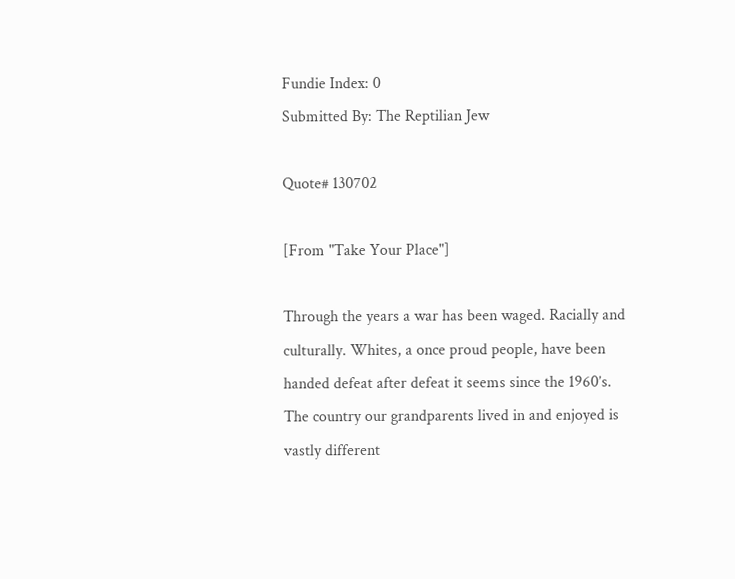Fundie Index: 0
Submitted By: The Reptilian Jew

Quote# 130702

[From "Take Your Place"]

Through the years a war has been waged. Racially and culturally. Whites, a once proud people, have been handed defeat after defeat it seems since the 1960’s. The country our grandparents lived in and enjoyed is vastly different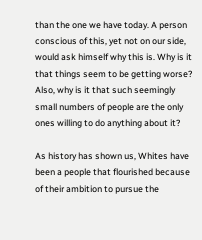than the one we have today. A person conscious of this, yet not on our side, would ask himself why this is. Why is it that things seem to be getting worse? Also, why is it that such seemingly small numbers of people are the only ones willing to do anything about it?

As history has shown us, Whites have been a people that flourished because of their ambition to pursue the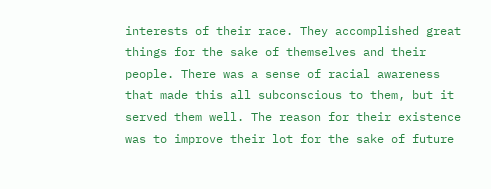interests of their race. They accomplished great things for the sake of themselves and their people. There was a sense of racial awareness that made this all subconscious to them, but it served them well. The reason for their existence was to improve their lot for the sake of future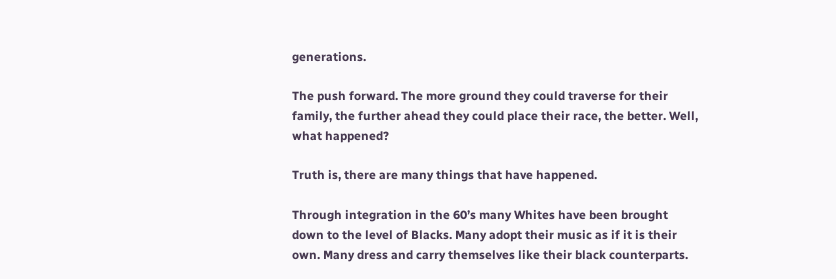generations.

The push forward. The more ground they could traverse for their family, the further ahead they could place their race, the better. Well, what happened?

Truth is, there are many things that have happened.

Through integration in the 60’s many Whites have been brought down to the level of Blacks. Many adopt their music as if it is their own. Many dress and carry themselves like their black counterparts.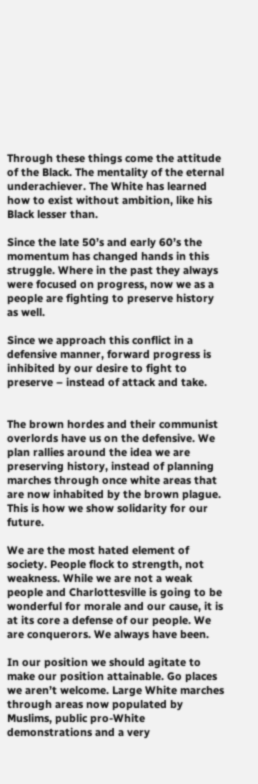Through these things come the attitude of the Black. The mentality of the eternal underachiever. The White has learned how to exist without ambition, like his Black lesser than.

Since the late 50’s and early 60’s the momentum has changed hands in this struggle. Where in the past they always were focused on progress, now we as a people are fighting to preserve history as well.

Since we approach this conflict in a defensive manner, forward progress is inhibited by our desire to fight to preserve – instead of attack and take.


The brown hordes and their communist overlords have us on the defensive. We plan rallies around the idea we are preserving history, instead of planning marches through once white areas that are now inhabited by the brown plague. This is how we show solidarity for our future.

We are the most hated element of society. People flock to strength, not weakness. While we are not a weak people and Charlottesville is going to be wonderful for morale and our cause, it is at its core a defense of our people. We are conquerors. We always have been.

In our position we should agitate to make our position attainable. Go places we aren’t welcome. Large White marches through areas now populated by Muslims, public pro-White demonstrations and a very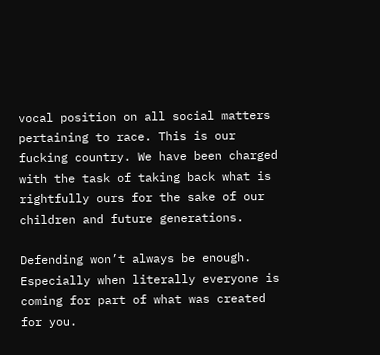vocal position on all social matters pertaining to race. This is our fucking country. We have been charged with the task of taking back what is rightfully ours for the sake of our children and future generations.

Defending won’t always be enough. Especially when literally everyone is coming for part of what was created for you.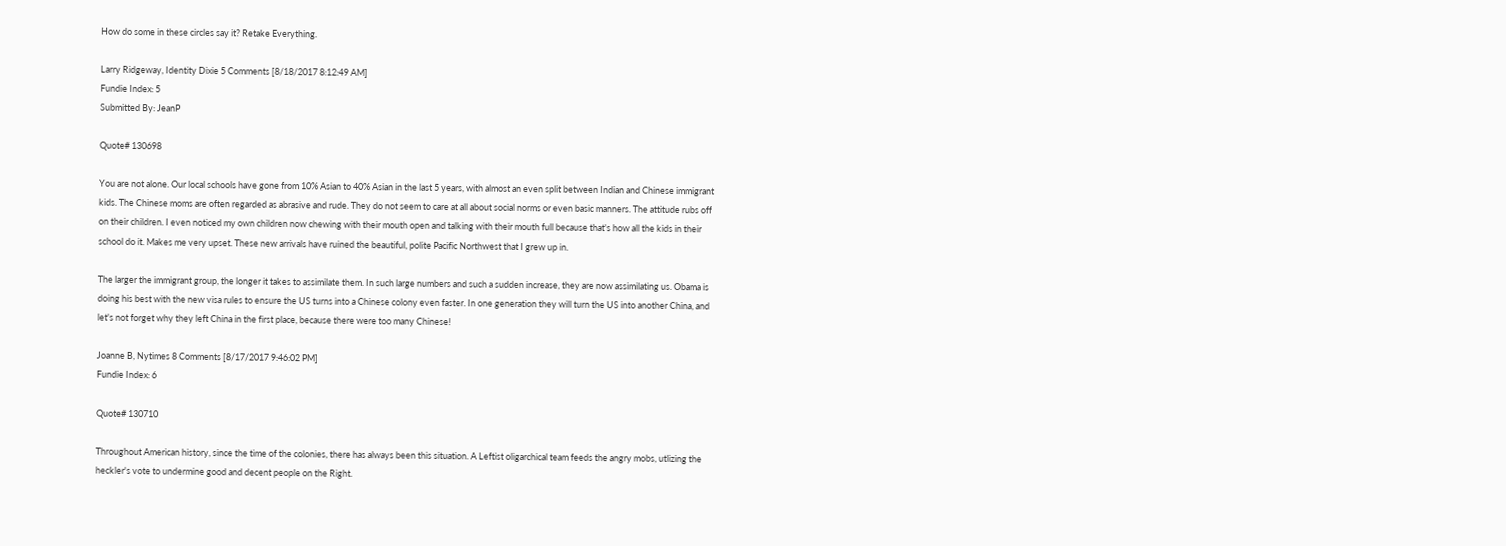How do some in these circles say it? Retake Everything.

Larry Ridgeway, Identity Dixie 5 Comments [8/18/2017 8:12:49 AM]
Fundie Index: 5
Submitted By: JeanP

Quote# 130698

You are not alone. Our local schools have gone from 10% Asian to 40% Asian in the last 5 years, with almost an even split between Indian and Chinese immigrant kids. The Chinese moms are often regarded as abrasive and rude. They do not seem to care at all about social norms or even basic manners. The attitude rubs off on their children. I even noticed my own children now chewing with their mouth open and talking with their mouth full because that's how all the kids in their school do it. Makes me very upset. These new arrivals have ruined the beautiful, polite Pacific Northwest that I grew up in.

The larger the immigrant group, the longer it takes to assimilate them. In such large numbers and such a sudden increase, they are now assimilating us. Obama is doing his best with the new visa rules to ensure the US turns into a Chinese colony even faster. In one generation they will turn the US into another China, and let's not forget why they left China in the first place, because there were too many Chinese!

Joanne B, Nytimes 8 Comments [8/17/2017 9:46:02 PM]
Fundie Index: 6

Quote# 130710

Throughout American history, since the time of the colonies, there has always been this situation. A Leftist oligarchical team feeds the angry mobs, utlizing the heckler's vote to undermine good and decent people on the Right.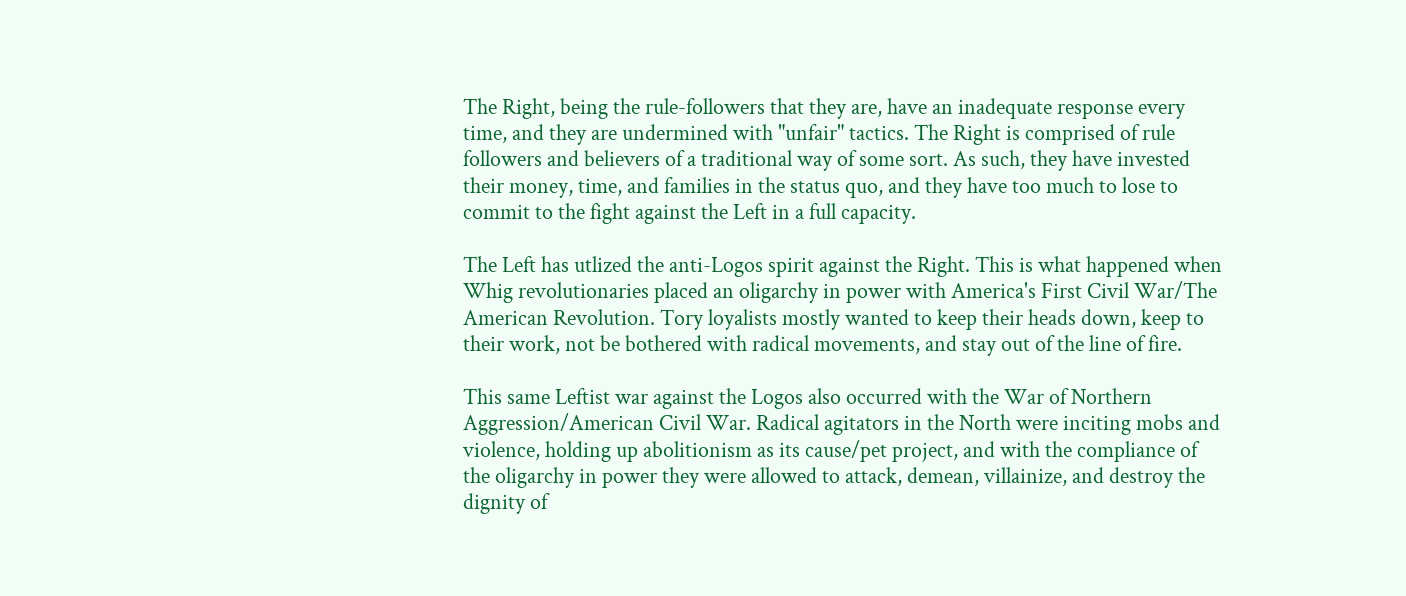The Right, being the rule-followers that they are, have an inadequate response every time, and they are undermined with "unfair" tactics. The Right is comprised of rule followers and believers of a traditional way of some sort. As such, they have invested their money, time, and families in the status quo, and they have too much to lose to commit to the fight against the Left in a full capacity.

The Left has utlized the anti-Logos spirit against the Right. This is what happened when Whig revolutionaries placed an oligarchy in power with America's First Civil War/The American Revolution. Tory loyalists mostly wanted to keep their heads down, keep to their work, not be bothered with radical movements, and stay out of the line of fire.

This same Leftist war against the Logos also occurred with the War of Northern Aggression/American Civil War. Radical agitators in the North were inciting mobs and violence, holding up abolitionism as its cause/pet project, and with the compliance of the oligarchy in power they were allowed to attack, demean, villainize, and destroy the dignity of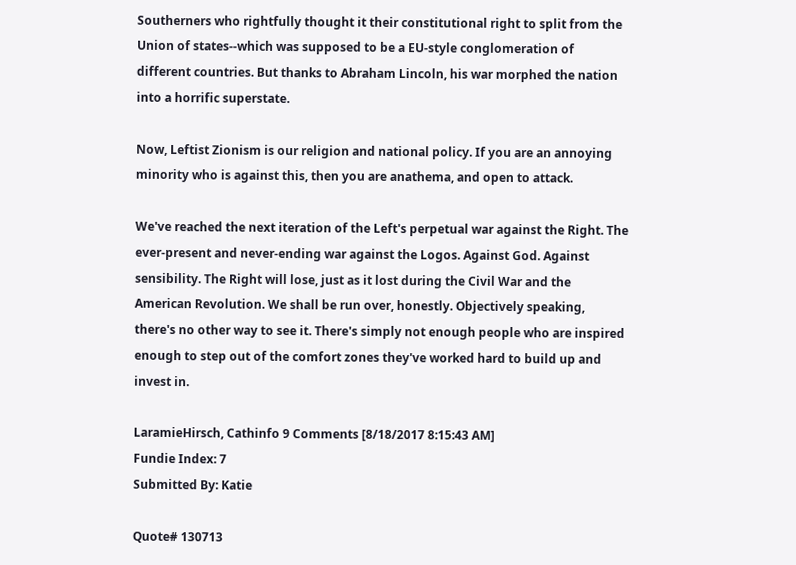Southerners who rightfully thought it their constitutional right to split from the Union of states--which was supposed to be a EU-style conglomeration of different countries. But thanks to Abraham Lincoln, his war morphed the nation into a horrific superstate.

Now, Leftist Zionism is our religion and national policy. If you are an annoying minority who is against this, then you are anathema, and open to attack.

We've reached the next iteration of the Left's perpetual war against the Right. The ever-present and never-ending war against the Logos. Against God. Against sensibility. The Right will lose, just as it lost during the Civil War and the American Revolution. We shall be run over, honestly. Objectively speaking, there's no other way to see it. There's simply not enough people who are inspired enough to step out of the comfort zones they've worked hard to build up and invest in.

LaramieHirsch, Cathinfo 9 Comments [8/18/2017 8:15:43 AM]
Fundie Index: 7
Submitted By: Katie

Quote# 130713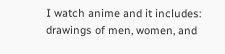I watch anime and it includes: drawings of men, women, and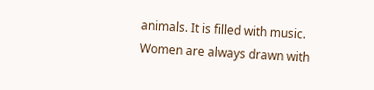animals. It is filled with music. Women are always drawn with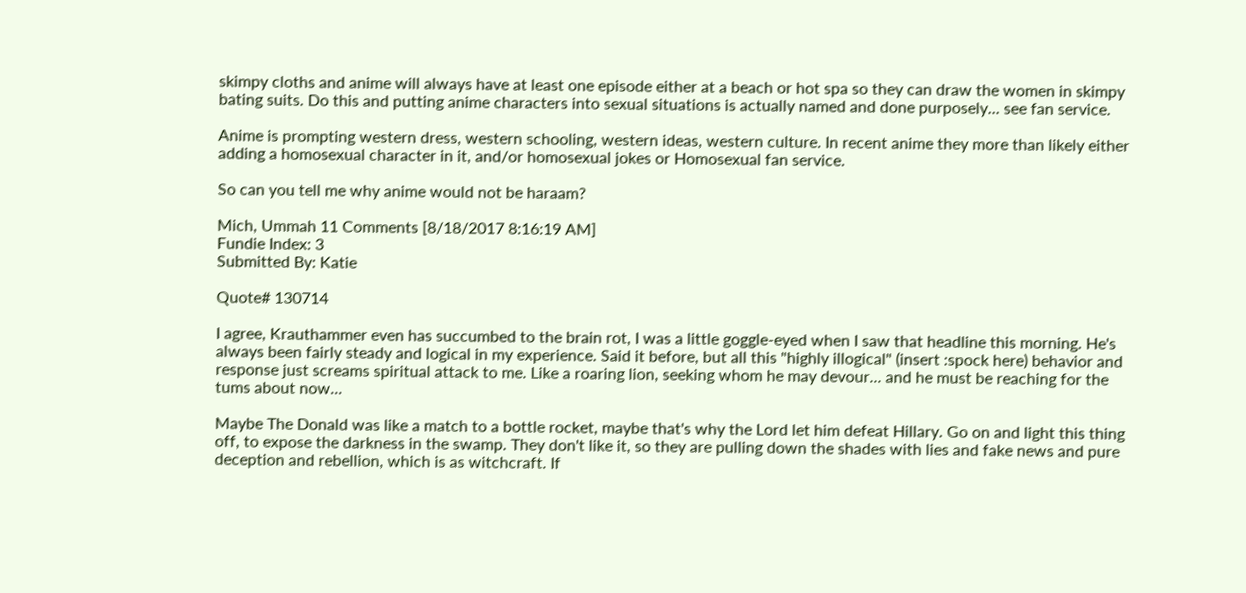skimpy cloths and anime will always have at least one episode either at a beach or hot spa so they can draw the women in skimpy bating suits. Do this and putting anime characters into sexual situations is actually named and done purposely... see fan service.

Anime is prompting western dress, western schooling, western ideas, western culture. In recent anime they more than likely either adding a homosexual character in it, and/or homosexual jokes or Homosexual fan service.

So can you tell me why anime would not be haraam?

Mich, Ummah 11 Comments [8/18/2017 8:16:19 AM]
Fundie Index: 3
Submitted By: Katie

Quote# 130714

I agree, Krauthammer even has succumbed to the brain rot, I was a little goggle-eyed when I saw that headline this morning. He's always been fairly steady and logical in my experience. Said it before, but all this "highly illogical" (insert :spock here) behavior and response just screams spiritual attack to me. Like a roaring lion, seeking whom he may devour... and he must be reaching for the tums about now...

Maybe The Donald was like a match to a bottle rocket, maybe that's why the Lord let him defeat Hillary. Go on and light this thing off, to expose the darkness in the swamp. They don't like it, so they are pulling down the shades with lies and fake news and pure deception and rebellion, which is as witchcraft. If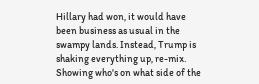Hillary had won, it would have been business as usual in the swampy lands. Instead, Trump is shaking everything up, re-mix. Showing who's on what side of the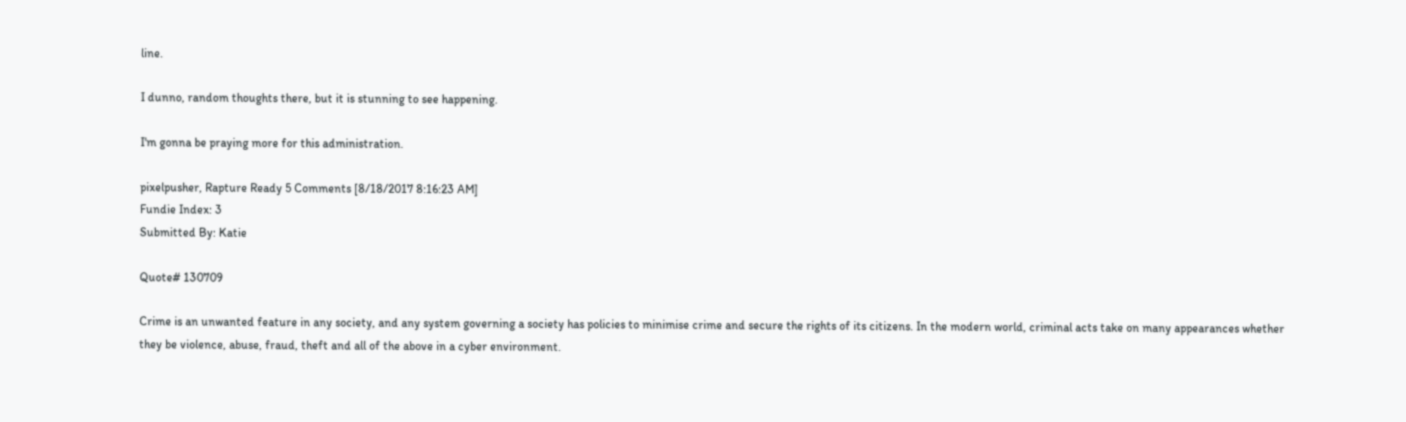line.

I dunno, random thoughts there, but it is stunning to see happening.

I'm gonna be praying more for this administration.

pixelpusher, Rapture Ready 5 Comments [8/18/2017 8:16:23 AM]
Fundie Index: 3
Submitted By: Katie

Quote# 130709

Crime is an unwanted feature in any society, and any system governing a society has policies to minimise crime and secure the rights of its citizens. In the modern world, criminal acts take on many appearances whether they be violence, abuse, fraud, theft and all of the above in a cyber environment.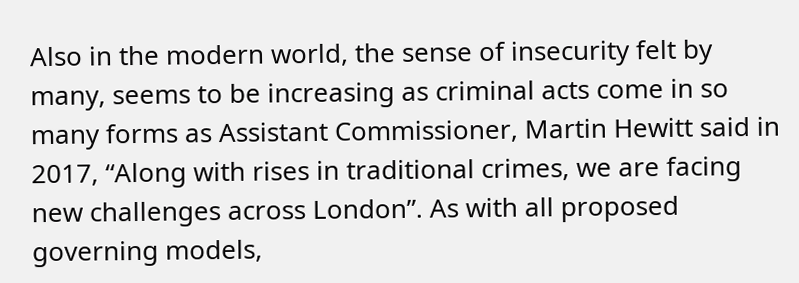Also in the modern world, the sense of insecurity felt by many, seems to be increasing as criminal acts come in so many forms as Assistant Commissioner, Martin Hewitt said in 2017, “Along with rises in traditional crimes, we are facing new challenges across London”. As with all proposed governing models,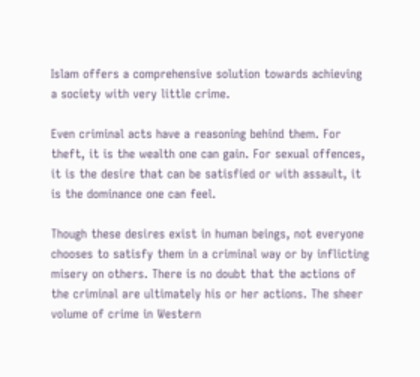Islam offers a comprehensive solution towards achieving a society with very little crime.

Even criminal acts have a reasoning behind them. For theft, it is the wealth one can gain. For sexual offences, it is the desire that can be satisfied or with assault, it is the dominance one can feel.

Though these desires exist in human beings, not everyone chooses to satisfy them in a criminal way or by inflicting misery on others. There is no doubt that the actions of the criminal are ultimately his or her actions. The sheer volume of crime in Western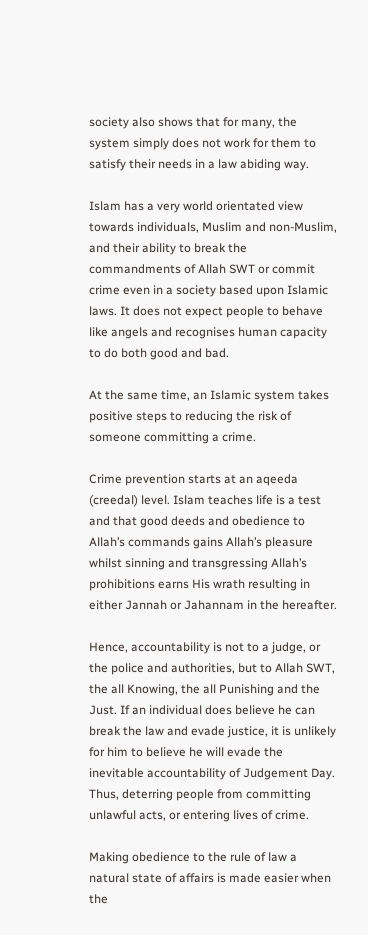society also shows that for many, the system simply does not work for them to satisfy their needs in a law abiding way.

Islam has a very world orientated view towards individuals, Muslim and non-Muslim, and their ability to break the commandments of Allah SWT or commit crime even in a society based upon Islamic laws. It does not expect people to behave like angels and recognises human capacity to do both good and bad.

At the same time, an Islamic system takes positive steps to reducing the risk of someone committing a crime.

Crime prevention starts at an aqeeda (creedal) level. Islam teaches life is a test and that good deeds and obedience to Allah’s commands gains Allah’s pleasure whilst sinning and transgressing Allah’s prohibitions earns His wrath resulting in either Jannah or Jahannam in the hereafter.

Hence, accountability is not to a judge, or the police and authorities, but to Allah SWT, the all Knowing, the all Punishing and the Just. If an individual does believe he can break the law and evade justice, it is unlikely for him to believe he will evade the inevitable accountability of Judgement Day. Thus, deterring people from committing unlawful acts, or entering lives of crime.

Making obedience to the rule of law a natural state of affairs is made easier when the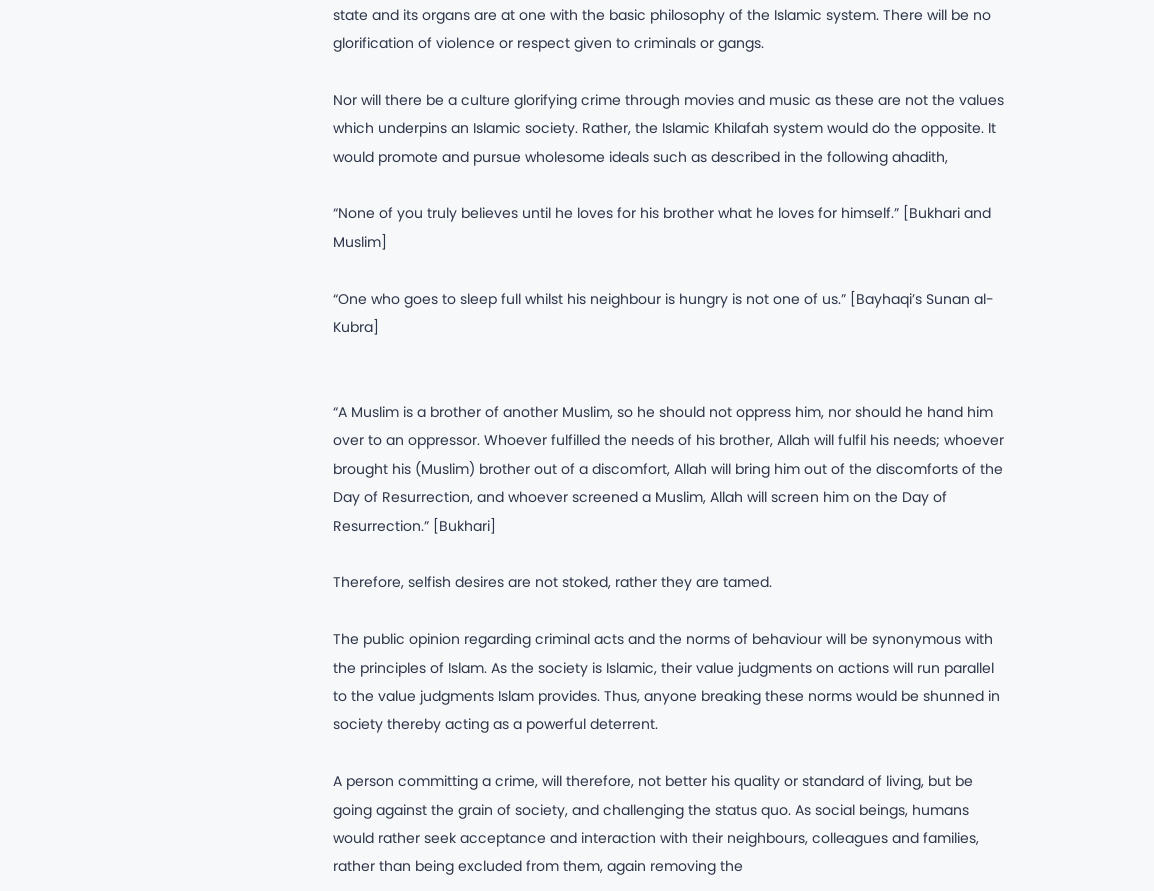state and its organs are at one with the basic philosophy of the Islamic system. There will be no glorification of violence or respect given to criminals or gangs.

Nor will there be a culture glorifying crime through movies and music as these are not the values which underpins an Islamic society. Rather, the Islamic Khilafah system would do the opposite. It would promote and pursue wholesome ideals such as described in the following ahadith,

“None of you truly believes until he loves for his brother what he loves for himself.” [Bukhari and Muslim]

“One who goes to sleep full whilst his neighbour is hungry is not one of us.” [Bayhaqi’s Sunan al-Kubra]


“A Muslim is a brother of another Muslim, so he should not oppress him, nor should he hand him over to an oppressor. Whoever fulfilled the needs of his brother, Allah will fulfil his needs; whoever brought his (Muslim) brother out of a discomfort, Allah will bring him out of the discomforts of the Day of Resurrection, and whoever screened a Muslim, Allah will screen him on the Day of Resurrection.” [Bukhari]

Therefore, selfish desires are not stoked, rather they are tamed.

The public opinion regarding criminal acts and the norms of behaviour will be synonymous with the principles of Islam. As the society is Islamic, their value judgments on actions will run parallel to the value judgments Islam provides. Thus, anyone breaking these norms would be shunned in society thereby acting as a powerful deterrent.

A person committing a crime, will therefore, not better his quality or standard of living, but be going against the grain of society, and challenging the status quo. As social beings, humans would rather seek acceptance and interaction with their neighbours, colleagues and families, rather than being excluded from them, again removing the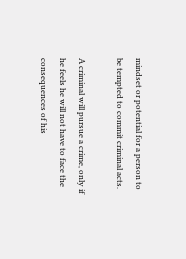mindset or potential for a person to be tempted to commit criminal acts.

A criminal will pursue a crime, only if he feels he will not have to face the consequences of his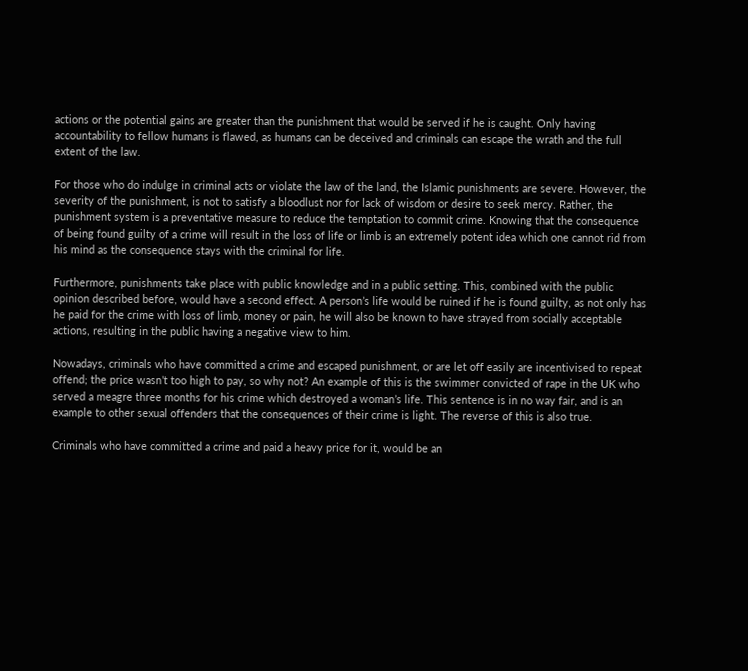actions or the potential gains are greater than the punishment that would be served if he is caught. Only having accountability to fellow humans is flawed, as humans can be deceived and criminals can escape the wrath and the full extent of the law.

For those who do indulge in criminal acts or violate the law of the land, the Islamic punishments are severe. However, the severity of the punishment, is not to satisfy a bloodlust nor for lack of wisdom or desire to seek mercy. Rather, the punishment system is a preventative measure to reduce the temptation to commit crime. Knowing that the consequence of being found guilty of a crime will result in the loss of life or limb is an extremely potent idea which one cannot rid from his mind as the consequence stays with the criminal for life.

Furthermore, punishments take place with public knowledge and in a public setting. This, combined with the public opinion described before, would have a second effect. A person’s life would be ruined if he is found guilty, as not only has he paid for the crime with loss of limb, money or pain, he will also be known to have strayed from socially acceptable actions, resulting in the public having a negative view to him.

Nowadays, criminals who have committed a crime and escaped punishment, or are let off easily are incentivised to repeat offend; the price wasn’t too high to pay, so why not? An example of this is the swimmer convicted of rape in the UK who served a meagre three months for his crime which destroyed a woman’s life. This sentence is in no way fair, and is an example to other sexual offenders that the consequences of their crime is light. The reverse of this is also true.

Criminals who have committed a crime and paid a heavy price for it, would be an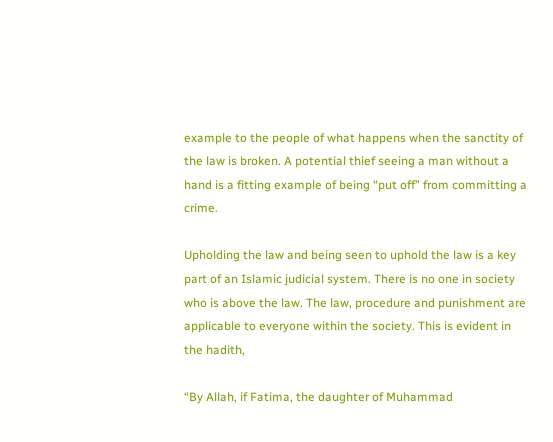example to the people of what happens when the sanctity of the law is broken. A potential thief seeing a man without a hand is a fitting example of being “put off” from committing a crime.

Upholding the law and being seen to uphold the law is a key part of an Islamic judicial system. There is no one in society who is above the law. The law, procedure and punishment are applicable to everyone within the society. This is evident in the hadith,

“By Allah, if Fatima, the daughter of Muhammad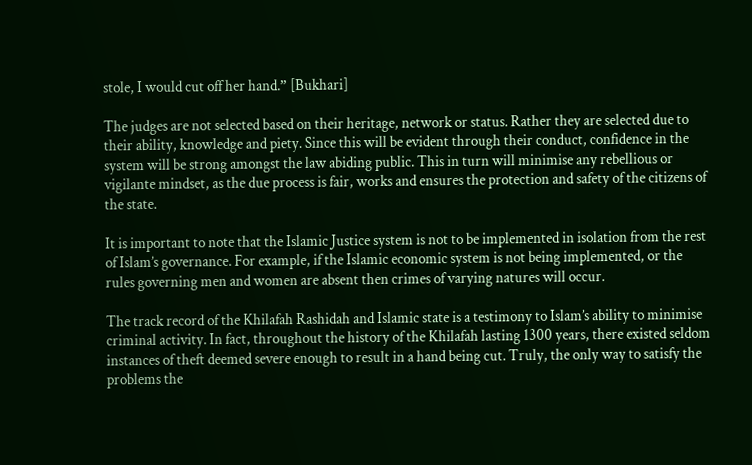stole, I would cut off her hand.” [Bukhari]

The judges are not selected based on their heritage, network or status. Rather they are selected due to their ability, knowledge and piety. Since this will be evident through their conduct, confidence in the system will be strong amongst the law abiding public. This in turn will minimise any rebellious or vigilante mindset, as the due process is fair, works and ensures the protection and safety of the citizens of the state.

It is important to note that the Islamic Justice system is not to be implemented in isolation from the rest of Islam’s governance. For example, if the Islamic economic system is not being implemented, or the rules governing men and women are absent then crimes of varying natures will occur.

The track record of the Khilafah Rashidah and Islamic state is a testimony to Islam’s ability to minimise criminal activity. In fact, throughout the history of the Khilafah lasting 1300 years, there existed seldom instances of theft deemed severe enough to result in a hand being cut. Truly, the only way to satisfy the problems the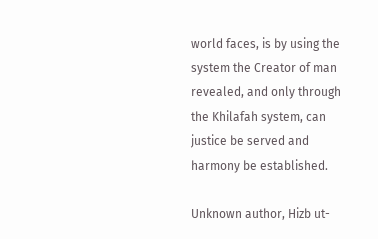world faces, is by using the system the Creator of man revealed, and only through the Khilafah system, can justice be served and harmony be established.

Unknown author, Hizb ut-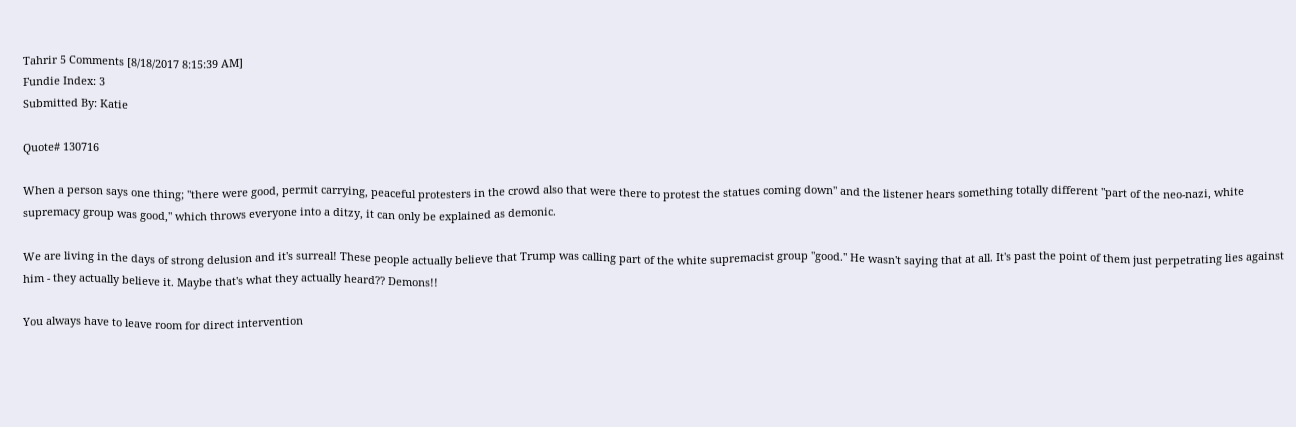Tahrir 5 Comments [8/18/2017 8:15:39 AM]
Fundie Index: 3
Submitted By: Katie

Quote# 130716

When a person says one thing; "there were good, permit carrying, peaceful protesters in the crowd also that were there to protest the statues coming down" and the listener hears something totally different "part of the neo-nazi, white supremacy group was good," which throws everyone into a ditzy, it can only be explained as demonic.

We are living in the days of strong delusion and it's surreal! These people actually believe that Trump was calling part of the white supremacist group "good." He wasn't saying that at all. It's past the point of them just perpetrating lies against him - they actually believe it. Maybe that's what they actually heard?? Demons!!

You always have to leave room for direct intervention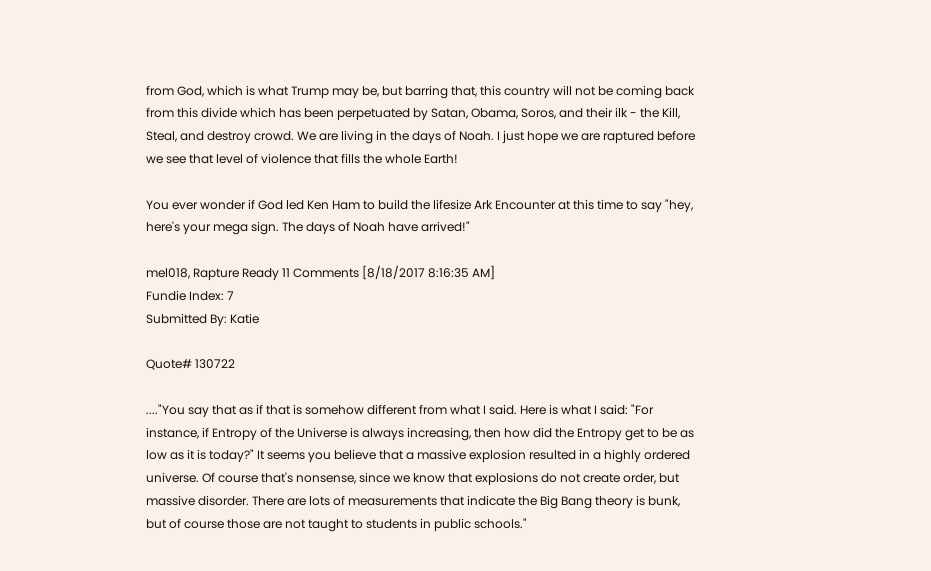from God, which is what Trump may be, but barring that, this country will not be coming back from this divide which has been perpetuated by Satan, Obama, Soros, and their ilk - the Kill, Steal, and destroy crowd. We are living in the days of Noah. I just hope we are raptured before we see that level of violence that fills the whole Earth!

You ever wonder if God led Ken Ham to build the lifesize Ark Encounter at this time to say "hey, here's your mega sign. The days of Noah have arrived!"

mel018, Rapture Ready 11 Comments [8/18/2017 8:16:35 AM]
Fundie Index: 7
Submitted By: Katie

Quote# 130722

...."You say that as if that is somehow different from what I said. Here is what I said: "For instance, if Entropy of the Universe is always increasing, then how did the Entropy get to be as low as it is today?" It seems you believe that a massive explosion resulted in a highly ordered universe. Of course that's nonsense, since we know that explosions do not create order, but massive disorder. There are lots of measurements that indicate the Big Bang theory is bunk, but of course those are not taught to students in public schools."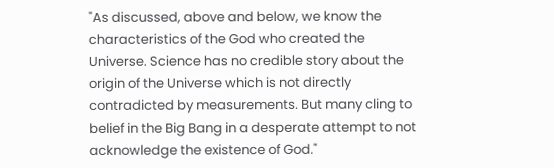"As discussed, above and below, we know the characteristics of the God who created the Universe. Science has no credible story about the origin of the Universe which is not directly contradicted by measurements. But many cling to belief in the Big Bang in a desperate attempt to not acknowledge the existence of God."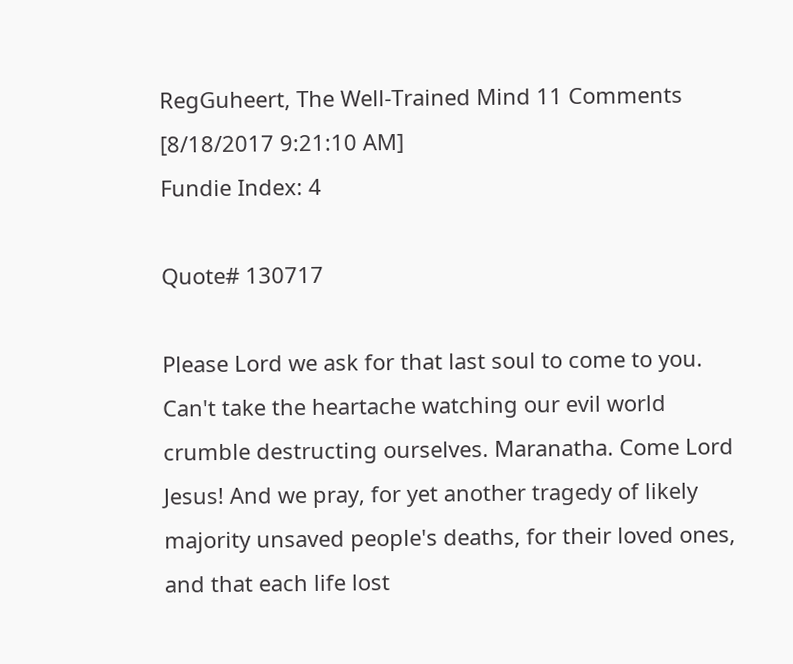RegGuheert, The Well-Trained Mind 11 Comments [8/18/2017 9:21:10 AM]
Fundie Index: 4

Quote# 130717

Please Lord we ask for that last soul to come to you. Can't take the heartache watching our evil world crumble destructing ourselves. Maranatha. Come Lord Jesus! And we pray, for yet another tragedy of likely majority unsaved people's deaths, for their loved ones, and that each life lost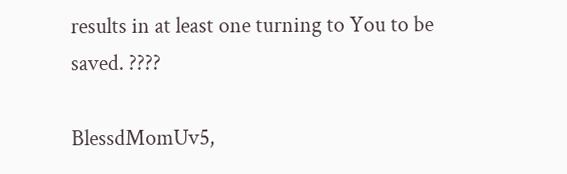results in at least one turning to You to be saved. ????

BlessdMomUv5,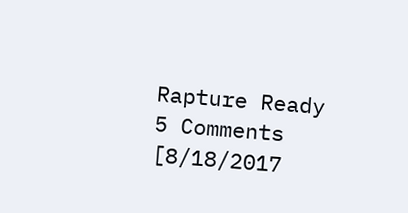Rapture Ready 5 Comments [8/18/2017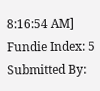8:16:54 AM]
Fundie Index: 5
Submitted By: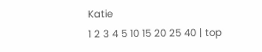Katie
1 2 3 4 5 10 15 20 25 40 | top